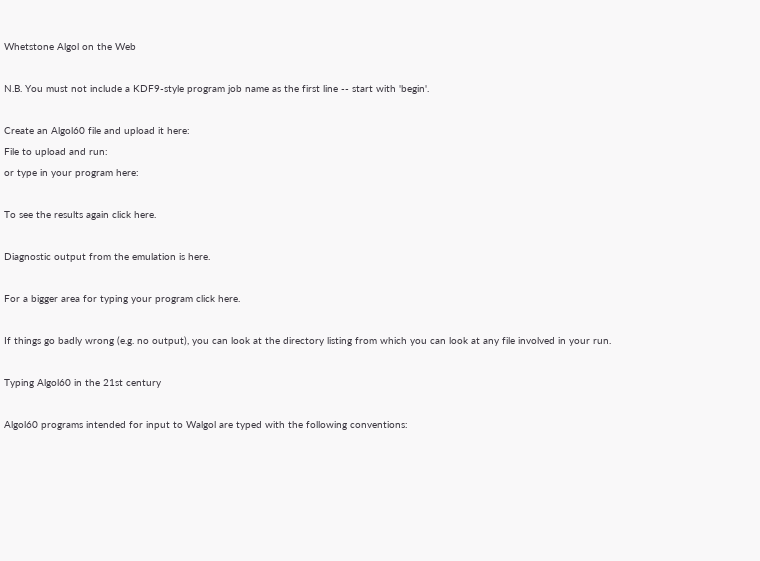Whetstone Algol on the Web

N.B. You must not include a KDF9-style program job name as the first line -- start with 'begin'.

Create an Algol60 file and upload it here:
File to upload and run:
or type in your program here:

To see the results again click here.

Diagnostic output from the emulation is here.

For a bigger area for typing your program click here.

If things go badly wrong (e.g. no output), you can look at the directory listing from which you can look at any file involved in your run.

Typing Algol60 in the 21st century

Algol60 programs intended for input to Walgol are typed with the following conventions: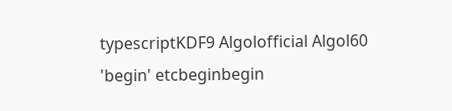typescriptKDF9 Algolofficial Algol60
'begin' etcbeginbegin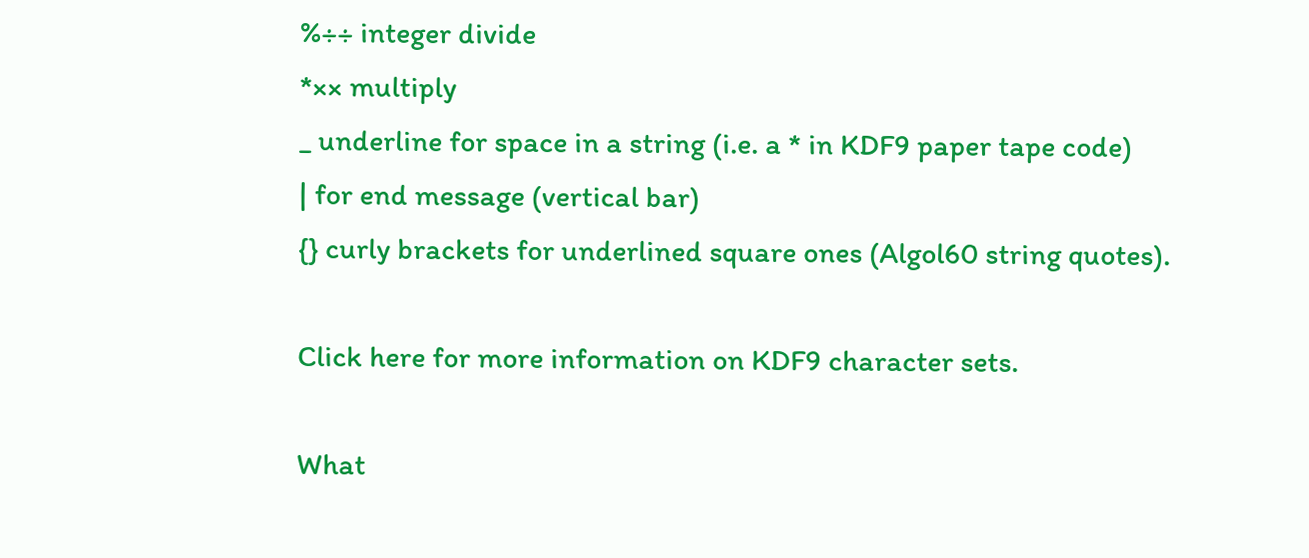%÷÷ integer divide
*×× multiply
_ underline for space in a string (i.e. a * in KDF9 paper tape code)
| for end message (vertical bar)
{} curly brackets for underlined square ones (Algol60 string quotes).

Click here for more information on KDF9 character sets.

What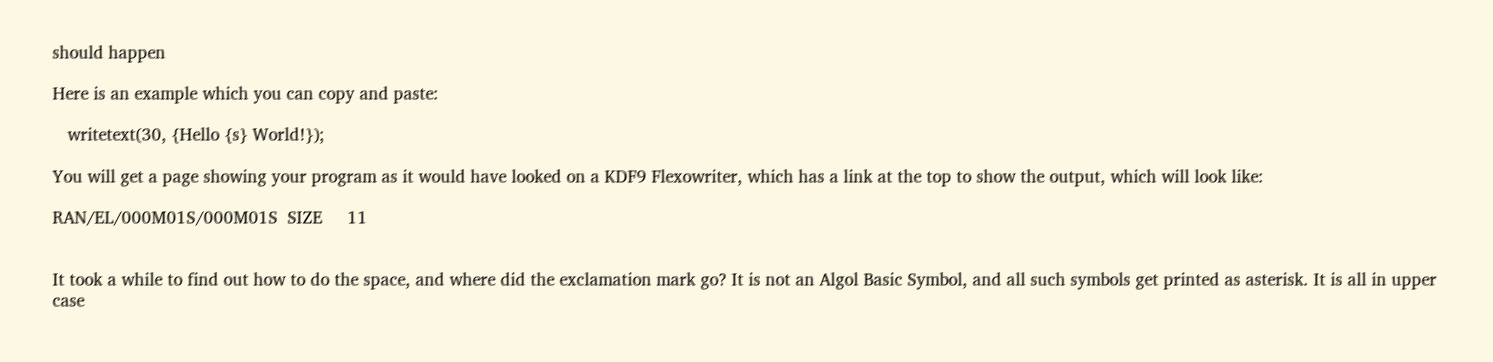should happen

Here is an example which you can copy and paste:

   writetext(30, {Hello {s} World!});

You will get a page showing your program as it would have looked on a KDF9 Flexowriter, which has a link at the top to show the output, which will look like:

RAN/EL/000M01S/000M01S  SIZE     11


It took a while to find out how to do the space, and where did the exclamation mark go? It is not an Algol Basic Symbol, and all such symbols get printed as asterisk. It is all in upper case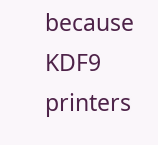because KDF9 printers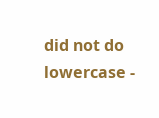did not do lowercase -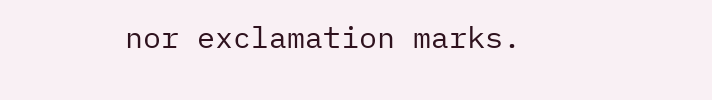nor exclamation marks.